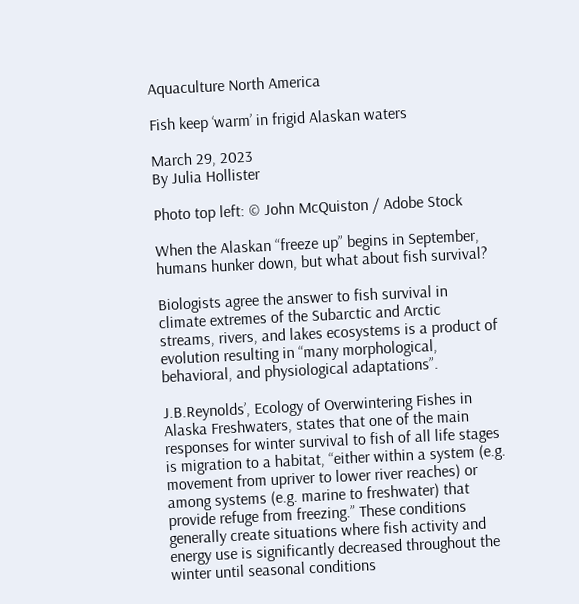Aquaculture North America

Fish keep ‘warm’ in frigid Alaskan waters

March 29, 2023
By Julia Hollister

Photo top left: © John McQuiston / Adobe Stock

When the Alaskan “freeze up” begins in September, humans hunker down, but what about fish survival?

Biologists agree the answer to fish survival in climate extremes of the Subarctic and Arctic streams, rivers, and lakes ecosystems is a product of evolution resulting in “many morphological, behavioral, and physiological adaptations”.

J.B.Reynolds’, Ecology of Overwintering Fishes in Alaska Freshwaters, states that one of the main responses for winter survival to fish of all life stages is migration to a habitat, “either within a system (e.g. movement from upriver to lower river reaches) or among systems (e.g. marine to freshwater) that provide refuge from freezing.” These conditions generally create situations where fish activity and energy use is significantly decreased throughout the winter until seasonal conditions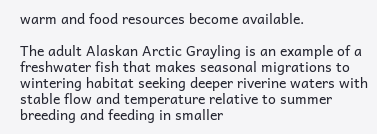warm and food resources become available.

The adult Alaskan Arctic Grayling is an example of a freshwater fish that makes seasonal migrations to wintering habitat seeking deeper riverine waters with stable flow and temperature relative to summer breeding and feeding in smaller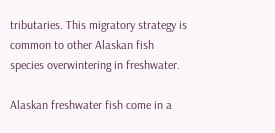tributaries. This migratory strategy is common to other Alaskan fish species overwintering in freshwater.

Alaskan freshwater fish come in a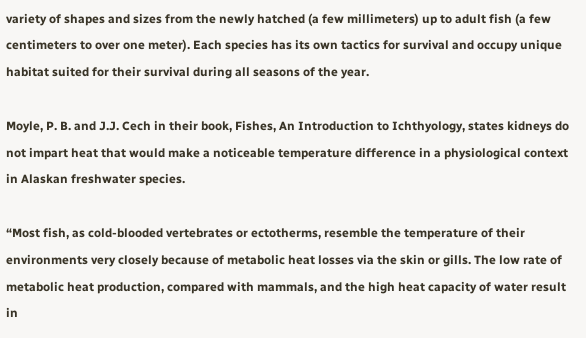variety of shapes and sizes from the newly hatched (a few millimeters) up to adult fish (a few centimeters to over one meter). Each species has its own tactics for survival and occupy unique habitat suited for their survival during all seasons of the year.

Moyle, P. B. and J.J. Cech in their book, Fishes, An Introduction to Ichthyology, states kidneys do not impart heat that would make a noticeable temperature difference in a physiological context in Alaskan freshwater species.

“Most fish, as cold-blooded vertebrates or ectotherms, resemble the temperature of their environments very closely because of metabolic heat losses via the skin or gills. The low rate of metabolic heat production, compared with mammals, and the high heat capacity of water result in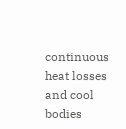continuous heat losses and cool bodies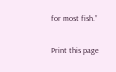for most fish.”

Print this page